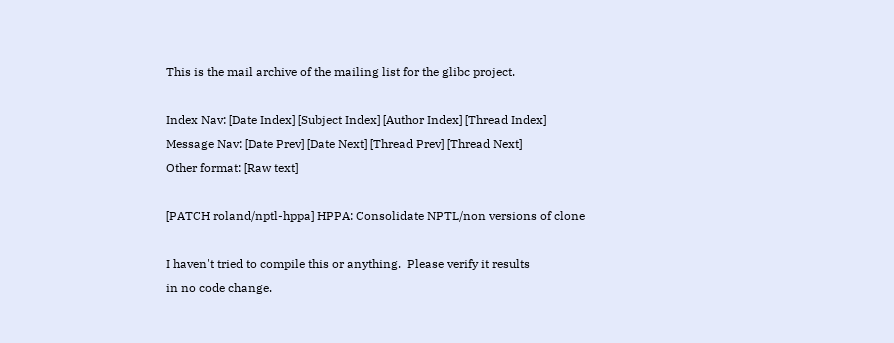This is the mail archive of the mailing list for the glibc project.

Index Nav: [Date Index] [Subject Index] [Author Index] [Thread Index]
Message Nav: [Date Prev] [Date Next] [Thread Prev] [Thread Next]
Other format: [Raw text]

[PATCH roland/nptl-hppa] HPPA: Consolidate NPTL/non versions of clone

I haven't tried to compile this or anything.  Please verify it results
in no code change.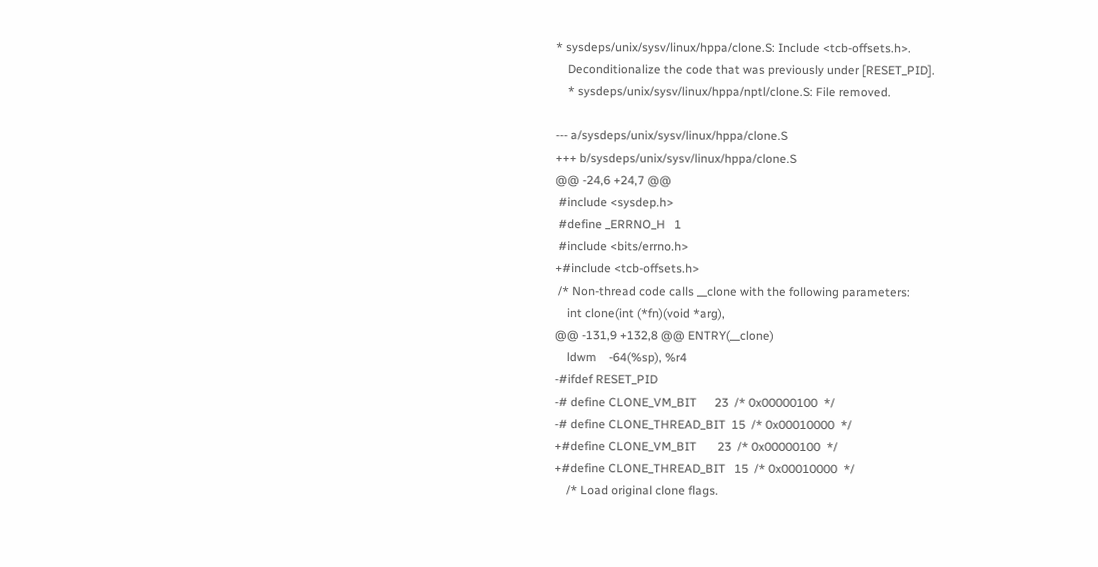* sysdeps/unix/sysv/linux/hppa/clone.S: Include <tcb-offsets.h>.
    Deconditionalize the code that was previously under [RESET_PID].
    * sysdeps/unix/sysv/linux/hppa/nptl/clone.S: File removed.

--- a/sysdeps/unix/sysv/linux/hppa/clone.S
+++ b/sysdeps/unix/sysv/linux/hppa/clone.S
@@ -24,6 +24,7 @@
 #include <sysdep.h>
 #define _ERRNO_H   1
 #include <bits/errno.h>
+#include <tcb-offsets.h>
 /* Non-thread code calls __clone with the following parameters:
    int clone(int (*fn)(void *arg),
@@ -131,9 +132,8 @@ ENTRY(__clone)
    ldwm    -64(%sp), %r4
-#ifdef RESET_PID
-# define CLONE_VM_BIT      23  /* 0x00000100  */
-# define CLONE_THREAD_BIT  15  /* 0x00010000  */
+#define CLONE_VM_BIT       23  /* 0x00000100  */
+#define CLONE_THREAD_BIT   15  /* 0x00010000  */
    /* Load original clone flags.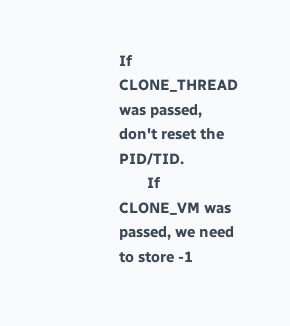If CLONE_THREAD was passed, don't reset the PID/TID.
       If CLONE_VM was passed, we need to store -1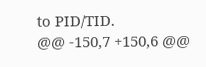to PID/TID.
@@ -150,7 +150,6 @@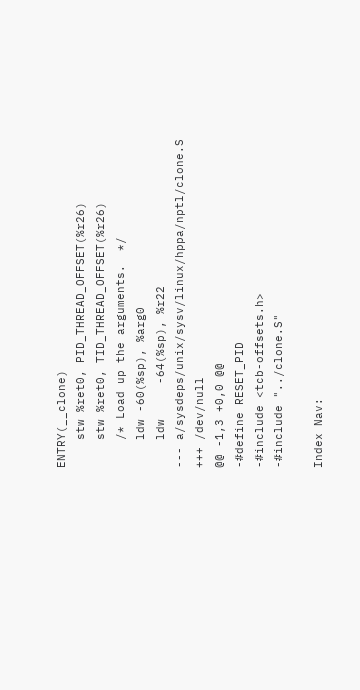ENTRY(__clone)
    stw %ret0, PID_THREAD_OFFSET(%r26)
    stw %ret0, TID_THREAD_OFFSET(%r26)
    /* Load up the arguments.  */
    ldw -60(%sp), %arg0
    ldw     -64(%sp), %r22
--- a/sysdeps/unix/sysv/linux/hppa/nptl/clone.S
+++ /dev/null
@@ -1,3 +0,0 @@
-#define RESET_PID
-#include <tcb-offsets.h>
-#include "../clone.S"

Index Nav: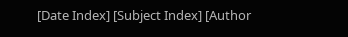[Date Index] [Subject Index] [Author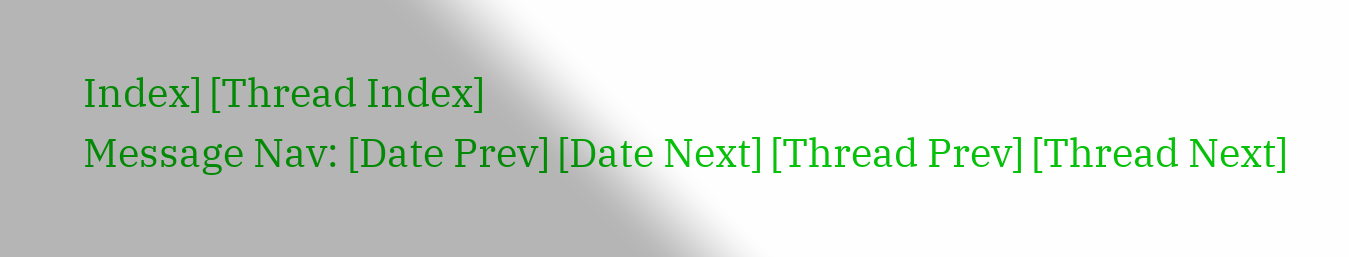Index] [Thread Index]
Message Nav: [Date Prev] [Date Next] [Thread Prev] [Thread Next]